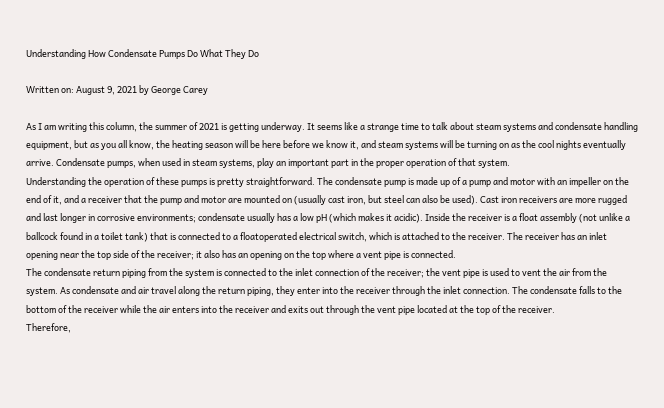Understanding How Condensate Pumps Do What They Do

Written on: August 9, 2021 by George Carey

As I am writing this column, the summer of 2021 is getting underway. It seems like a strange time to talk about steam systems and condensate handling equipment, but as you all know, the heating season will be here before we know it, and steam systems will be turning on as the cool nights eventually arrive. Condensate pumps, when used in steam systems, play an important part in the proper operation of that system.
Understanding the operation of these pumps is pretty straightforward. The condensate pump is made up of a pump and motor with an impeller on the end of it, and a receiver that the pump and motor are mounted on (usually cast iron, but steel can also be used). Cast iron receivers are more rugged and last longer in corrosive environments; condensate usually has a low pH (which makes it acidic). Inside the receiver is a float assembly (not unlike a ballcock found in a toilet tank) that is connected to a floatoperated electrical switch, which is attached to the receiver. The receiver has an inlet opening near the top side of the receiver; it also has an opening on the top where a vent pipe is connected.
The condensate return piping from the system is connected to the inlet connection of the receiver; the vent pipe is used to vent the air from the system. As condensate and air travel along the return piping, they enter into the receiver through the inlet connection. The condensate falls to the bottom of the receiver while the air enters into the receiver and exits out through the vent pipe located at the top of the receiver.
Therefore,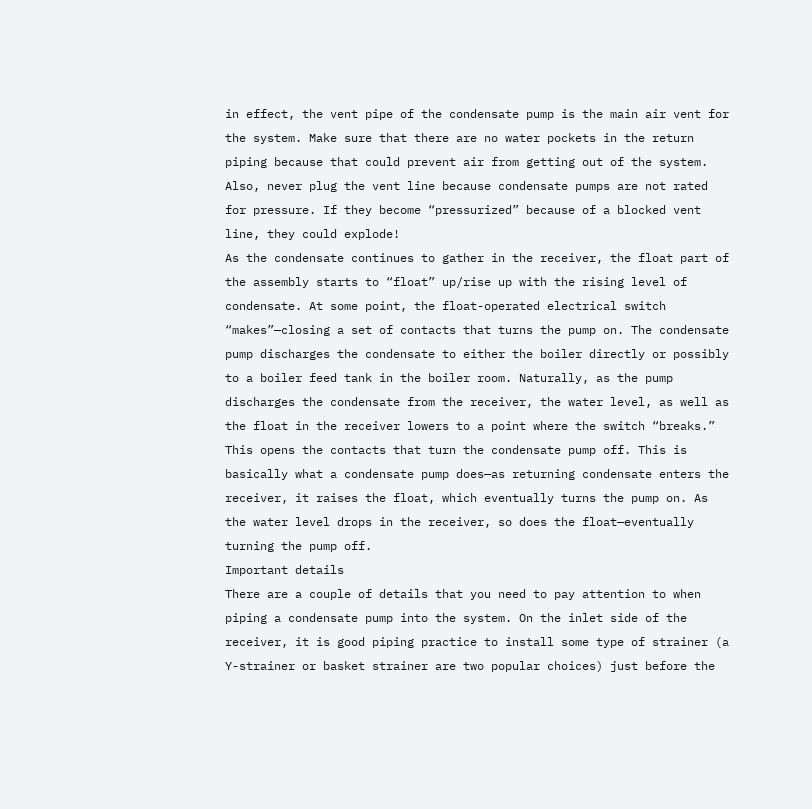in effect, the vent pipe of the condensate pump is the main air vent for the system. Make sure that there are no water pockets in the return piping because that could prevent air from getting out of the system. Also, never plug the vent line because condensate pumps are not rated for pressure. If they become “pressurized” because of a blocked vent line, they could explode!
As the condensate continues to gather in the receiver, the float part of the assembly starts to “float” up/rise up with the rising level of condensate. At some point, the float-operated electrical switch “makes”—closing a set of contacts that turns the pump on. The condensate pump discharges the condensate to either the boiler directly or possibly to a boiler feed tank in the boiler room. Naturally, as the pump discharges the condensate from the receiver, the water level, as well as the float in the receiver lowers to a point where the switch “breaks.” This opens the contacts that turn the condensate pump off. This is basically what a condensate pump does—as returning condensate enters the receiver, it raises the float, which eventually turns the pump on. As the water level drops in the receiver, so does the float—eventually turning the pump off.
Important details
There are a couple of details that you need to pay attention to when piping a condensate pump into the system. On the inlet side of the receiver, it is good piping practice to install some type of strainer (a Y-strainer or basket strainer are two popular choices) just before the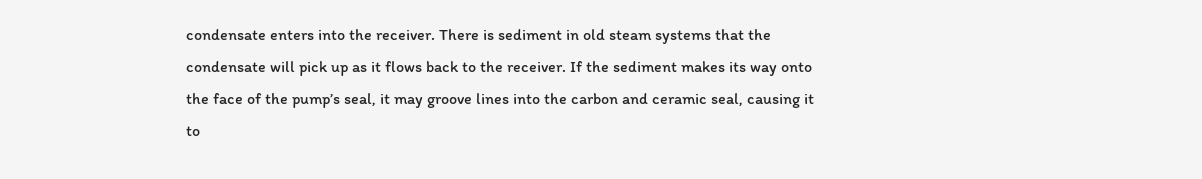condensate enters into the receiver. There is sediment in old steam systems that the condensate will pick up as it flows back to the receiver. If the sediment makes its way onto the face of the pump’s seal, it may groove lines into the carbon and ceramic seal, causing it to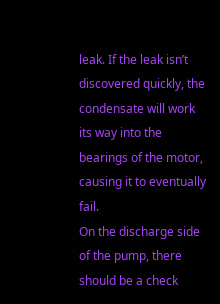leak. If the leak isn’t discovered quickly, the condensate will work its way into the bearings of the motor, causing it to eventually fail.
On the discharge side of the pump, there should be a check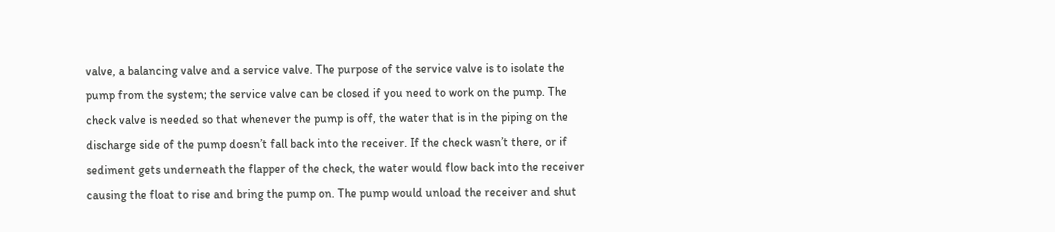valve, a balancing valve and a service valve. The purpose of the service valve is to isolate the pump from the system; the service valve can be closed if you need to work on the pump. The check valve is needed so that whenever the pump is off, the water that is in the piping on the discharge side of the pump doesn’t fall back into the receiver. If the check wasn’t there, or if sediment gets underneath the flapper of the check, the water would flow back into the receiver causing the float to rise and bring the pump on. The pump would unload the receiver and shut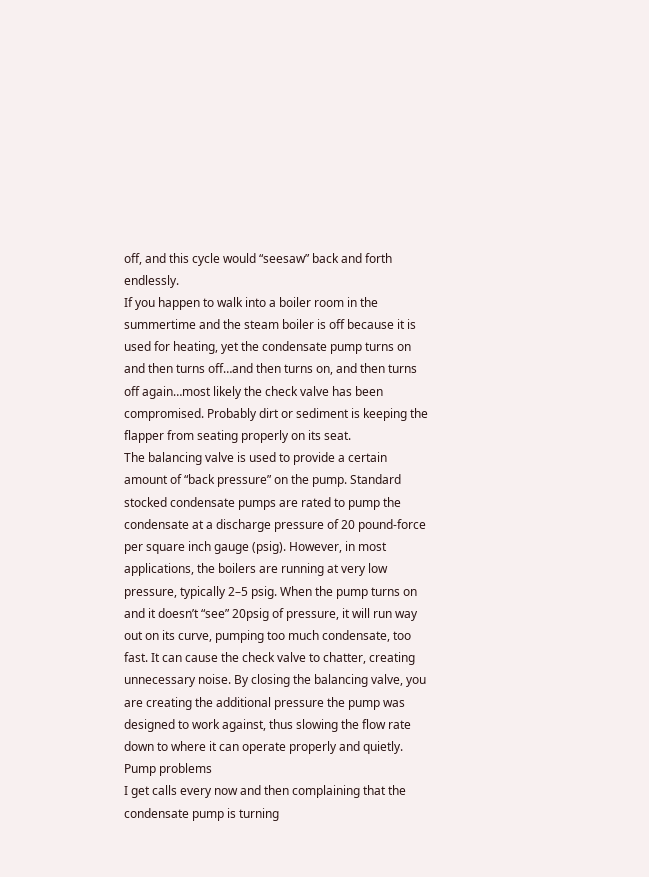off, and this cycle would “seesaw” back and forth endlessly.
If you happen to walk into a boiler room in the summertime and the steam boiler is off because it is used for heating, yet the condensate pump turns on and then turns off…and then turns on, and then turns off again…most likely the check valve has been compromised. Probably dirt or sediment is keeping the flapper from seating properly on its seat.
The balancing valve is used to provide a certain amount of “back pressure” on the pump. Standard stocked condensate pumps are rated to pump the condensate at a discharge pressure of 20 pound-force per square inch gauge (psig). However, in most applications, the boilers are running at very low pressure, typically 2–5 psig. When the pump turns on and it doesn’t “see” 20psig of pressure, it will run way out on its curve, pumping too much condensate, too fast. It can cause the check valve to chatter, creating unnecessary noise. By closing the balancing valve, you are creating the additional pressure the pump was designed to work against, thus slowing the flow rate down to where it can operate properly and quietly.
Pump problems
I get calls every now and then complaining that the condensate pump is turning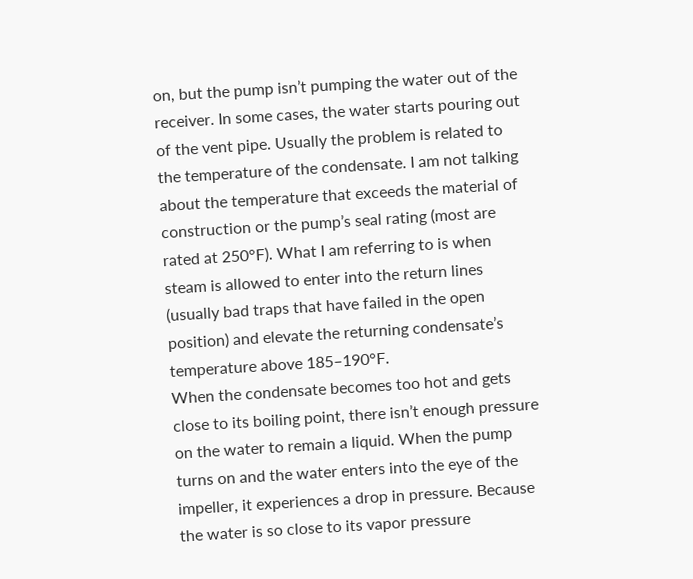on, but the pump isn’t pumping the water out of the receiver. In some cases, the water starts pouring out of the vent pipe. Usually the problem is related to the temperature of the condensate. I am not talking about the temperature that exceeds the material of construction or the pump’s seal rating (most are rated at 250°F). What I am referring to is when steam is allowed to enter into the return lines (usually bad traps that have failed in the open position) and elevate the returning condensate’s temperature above 185–190°F.
When the condensate becomes too hot and gets close to its boiling point, there isn’t enough pressure on the water to remain a liquid. When the pump turns on and the water enters into the eye of the impeller, it experiences a drop in pressure. Because the water is so close to its vapor pressure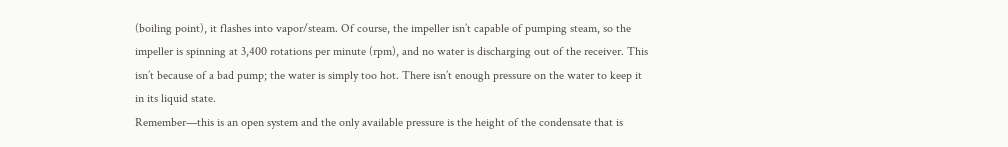(boiling point), it flashes into vapor/steam. Of course, the impeller isn’t capable of pumping steam, so the impeller is spinning at 3,400 rotations per minute (rpm), and no water is discharging out of the receiver. This isn’t because of a bad pump; the water is simply too hot. There isn’t enough pressure on the water to keep it in its liquid state.
Remember—this is an open system and the only available pressure is the height of the condensate that is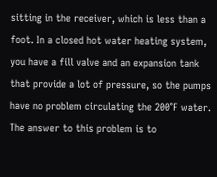sitting in the receiver, which is less than a foot. In a closed hot water heating system, you have a fill valve and an expansion tank that provide a lot of pressure, so the pumps have no problem circulating the 200°F water.
The answer to this problem is to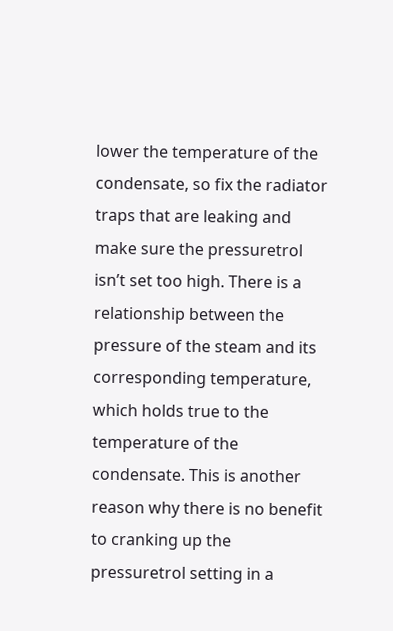lower the temperature of the condensate, so fix the radiator traps that are leaking and make sure the pressuretrol isn’t set too high. There is a relationship between the pressure of the steam and its corresponding temperature, which holds true to the temperature of the condensate. This is another reason why there is no benefit to cranking up the pressuretrol setting in a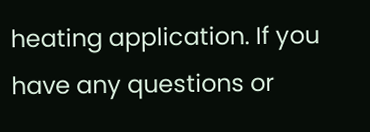heating application. If you have any questions or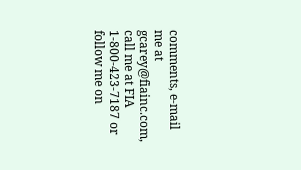comments, e-mail me at gcarey@fiainc.com, call me at FIA 1-800-423-7187 or follow me on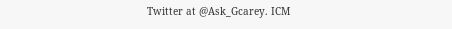Twitter at @Ask_Gcarey. ICM